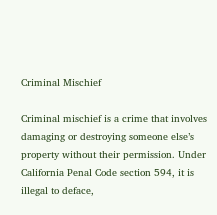Criminal Mischief

Criminal mischief is a crime that involves damaging or destroying someone else’s property without their permission. Under California Penal Code section 594, it is illegal to deface,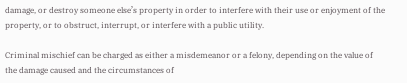damage, or destroy someone else’s property in order to interfere with their use or enjoyment of the property, or to obstruct, interrupt, or interfere with a public utility.

Criminal mischief can be charged as either a misdemeanor or a felony, depending on the value of the damage caused and the circumstances of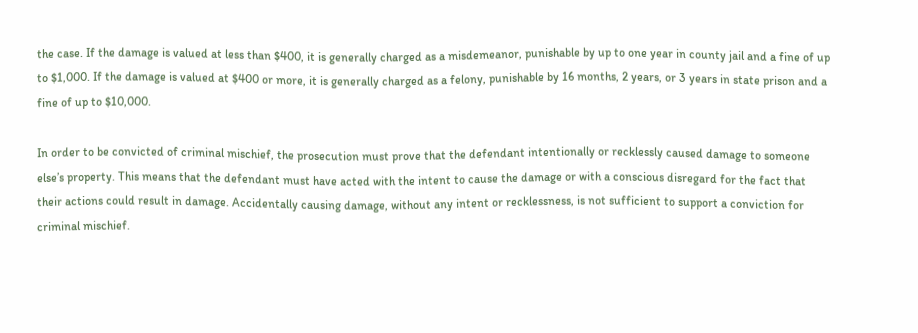the case. If the damage is valued at less than $400, it is generally charged as a misdemeanor, punishable by up to one year in county jail and a fine of up to $1,000. If the damage is valued at $400 or more, it is generally charged as a felony, punishable by 16 months, 2 years, or 3 years in state prison and a fine of up to $10,000.

In order to be convicted of criminal mischief, the prosecution must prove that the defendant intentionally or recklessly caused damage to someone else’s property. This means that the defendant must have acted with the intent to cause the damage or with a conscious disregard for the fact that their actions could result in damage. Accidentally causing damage, without any intent or recklessness, is not sufficient to support a conviction for criminal mischief.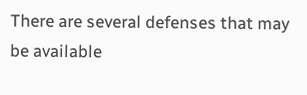There are several defenses that may be available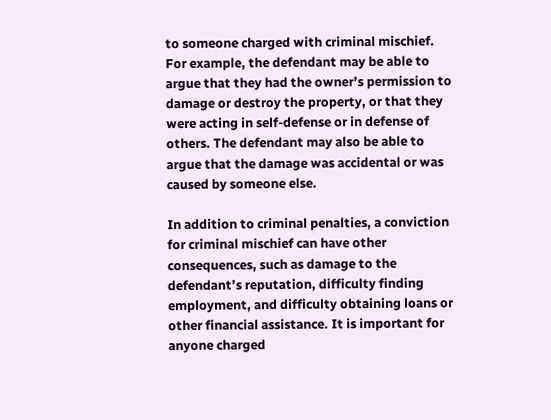to someone charged with criminal mischief. For example, the defendant may be able to argue that they had the owner’s permission to damage or destroy the property, or that they were acting in self-defense or in defense of others. The defendant may also be able to argue that the damage was accidental or was caused by someone else.

In addition to criminal penalties, a conviction for criminal mischief can have other consequences, such as damage to the defendant’s reputation, difficulty finding employment, and difficulty obtaining loans or other financial assistance. It is important for anyone charged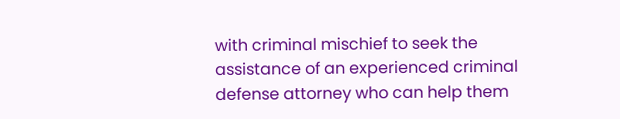with criminal mischief to seek the assistance of an experienced criminal defense attorney who can help them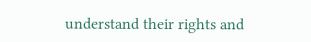understand their rights and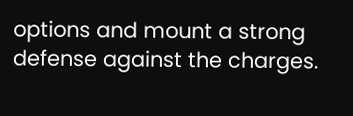options and mount a strong defense against the charges.